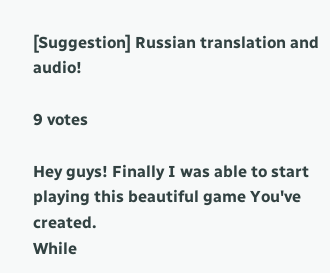[Suggestion] Russian translation and audio!

9 votes

Hey guys! Finally I was able to start playing this beautiful game You've created.
While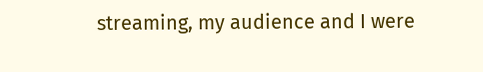streaming, my audience and I were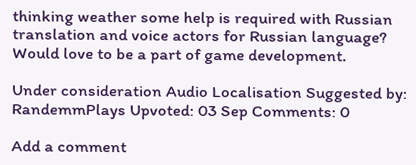thinking weather some help is required with Russian translation and voice actors for Russian language? Would love to be a part of game development.

Under consideration Audio Localisation Suggested by: RandemmPlays Upvoted: 03 Sep Comments: 0

Add a comment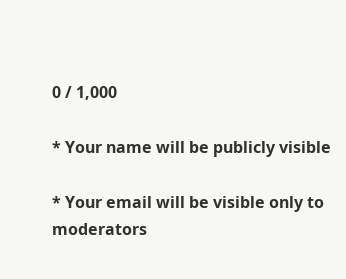0 / 1,000

* Your name will be publicly visible

* Your email will be visible only to moderators